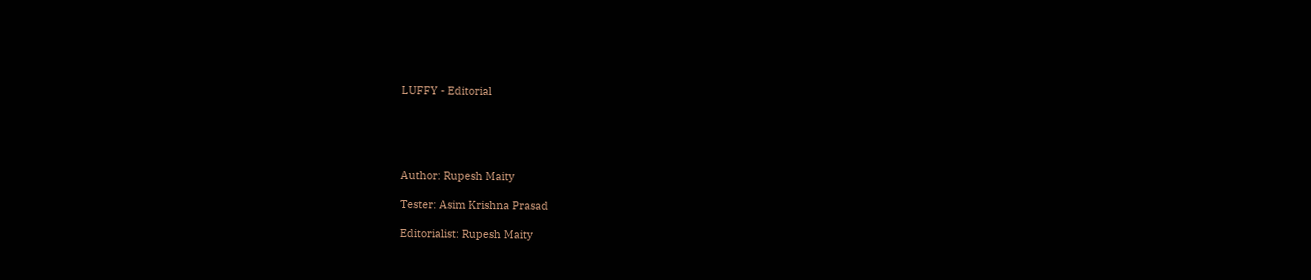LUFFY - Editorial





Author: Rupesh Maity

Tester: Asim Krishna Prasad

Editorialist: Rupesh Maity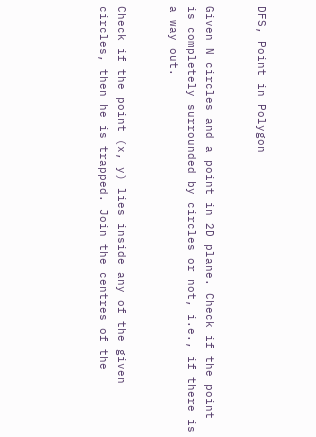DFS, Point in Polygon


Given N circles and a point in 2D plane. Check if the point is completely surrounded by circles or not, i.e., if there is a way out.


Check if the point (x, y) lies inside any of the given circles, then he is trapped. Join the centres of the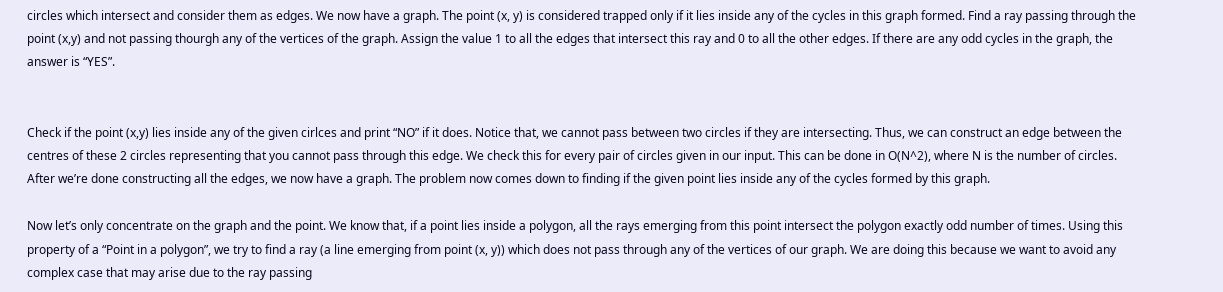circles which intersect and consider them as edges. We now have a graph. The point (x, y) is considered trapped only if it lies inside any of the cycles in this graph formed. Find a ray passing through the point (x,y) and not passing thourgh any of the vertices of the graph. Assign the value 1 to all the edges that intersect this ray and 0 to all the other edges. If there are any odd cycles in the graph, the answer is “YES”.


Check if the point (x,y) lies inside any of the given cirlces and print “NO” if it does. Notice that, we cannot pass between two circles if they are intersecting. Thus, we can construct an edge between the centres of these 2 circles representing that you cannot pass through this edge. We check this for every pair of circles given in our input. This can be done in O(N^2), where N is the number of circles. After we’re done constructing all the edges, we now have a graph. The problem now comes down to finding if the given point lies inside any of the cycles formed by this graph.

Now let’s only concentrate on the graph and the point. We know that, if a point lies inside a polygon, all the rays emerging from this point intersect the polygon exactly odd number of times. Using this property of a “Point in a polygon”, we try to find a ray (a line emerging from point (x, y)) which does not pass through any of the vertices of our graph. We are doing this because we want to avoid any complex case that may arise due to the ray passing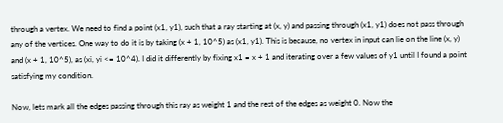through a vertex. We need to find a point (x1, y1), such that a ray starting at (x, y) and passing through (x1, y1) does not pass through any of the vertices. One way to do it is by taking (x + 1, 10^5) as (x1, y1). This is because, no vertex in input can lie on the line (x, y) and (x + 1, 10^5), as (xi, yi <= 10^4). I did it differently by fixing x1 = x + 1 and iterating over a few values of y1 until I found a point satisfying my condition.

Now, lets mark all the edges passing through this ray as weight 1 and the rest of the edges as weight 0. Now the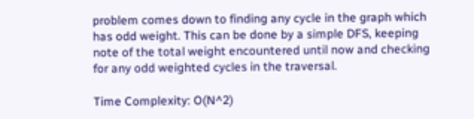problem comes down to finding any cycle in the graph which has odd weight. This can be done by a simple DFS, keeping note of the total weight encountered until now and checking for any odd weighted cycles in the traversal.

Time Complexity: O(N^2)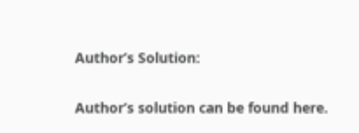Author’s Solution:

Author’s solution can be found here.